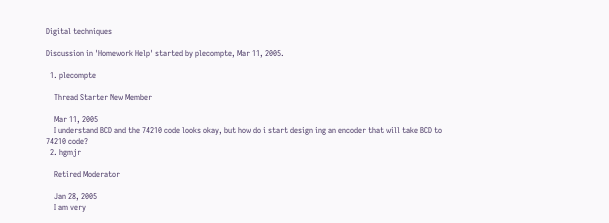Digital techniques

Discussion in 'Homework Help' started by plecompte, Mar 11, 2005.

  1. plecompte

    Thread Starter New Member

    Mar 11, 2005
    I understand BCD and the 74210 code looks okay, but how do i start design ing an encoder that will take BCD to 74210 code?
  2. hgmjr

    Retired Moderator

    Jan 28, 2005
    I am very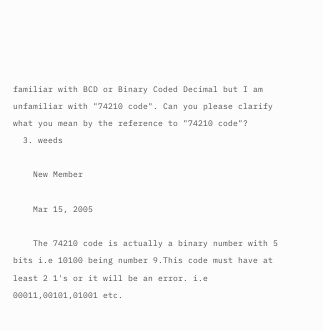familiar with BCD or Binary Coded Decimal but I am unfamiliar with "74210 code". Can you please clarify what you mean by the reference to "74210 code"?
  3. weeds

    New Member

    Mar 15, 2005

    The 74210 code is actually a binary number with 5 bits i.e 10100 being number 9.This code must have at least 2 1's or it will be an error. i.e 00011,00101,01001 etc.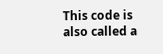This code is also called a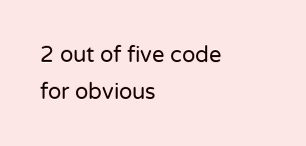2 out of five code for obvious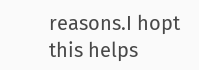reasons.I hopt this helps